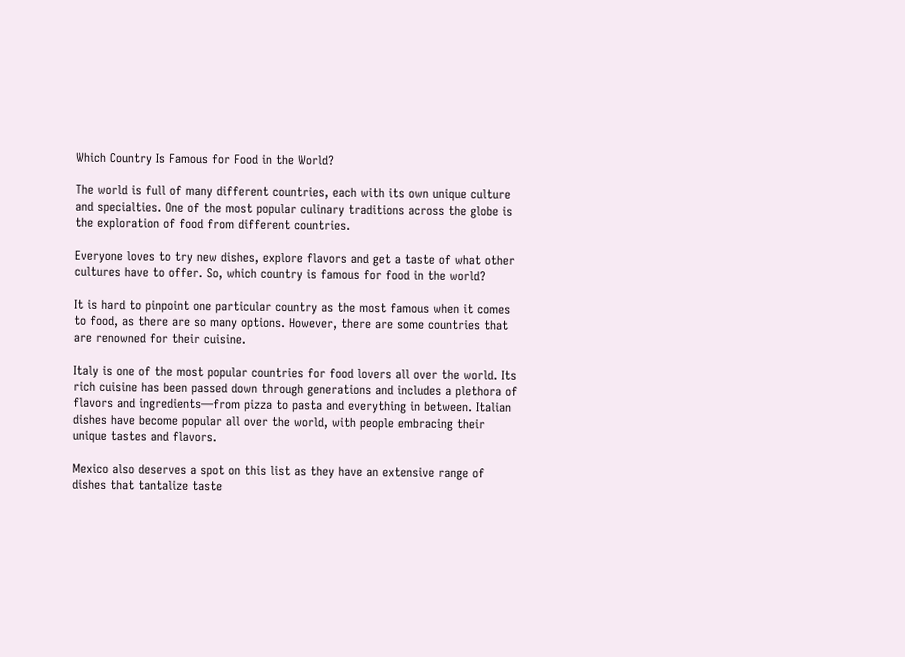Which Country Is Famous for Food in the World?

The world is full of many different countries, each with its own unique culture and specialties. One of the most popular culinary traditions across the globe is the exploration of food from different countries.

Everyone loves to try new dishes, explore flavors and get a taste of what other cultures have to offer. So, which country is famous for food in the world?

It is hard to pinpoint one particular country as the most famous when it comes to food, as there are so many options. However, there are some countries that are renowned for their cuisine.

Italy is one of the most popular countries for food lovers all over the world. Its rich cuisine has been passed down through generations and includes a plethora of flavors and ingredients—from pizza to pasta and everything in between. Italian dishes have become popular all over the world, with people embracing their unique tastes and flavors.

Mexico also deserves a spot on this list as they have an extensive range of dishes that tantalize taste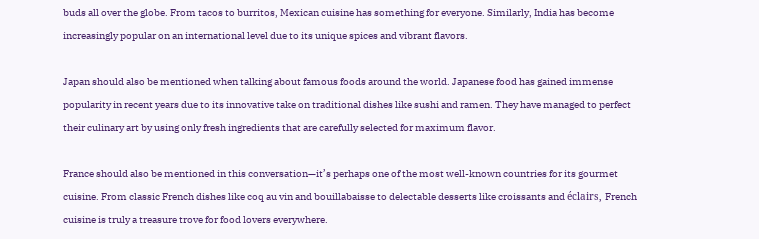buds all over the globe. From tacos to burritos, Mexican cuisine has something for everyone. Similarly, India has become increasingly popular on an international level due to its unique spices and vibrant flavors.

Japan should also be mentioned when talking about famous foods around the world. Japanese food has gained immense popularity in recent years due to its innovative take on traditional dishes like sushi and ramen. They have managed to perfect their culinary art by using only fresh ingredients that are carefully selected for maximum flavor.

France should also be mentioned in this conversation—it’s perhaps one of the most well-known countries for its gourmet cuisine. From classic French dishes like coq au vin and bouillabaisse to delectable desserts like croissants and éclairs, French cuisine is truly a treasure trove for food lovers everywhere.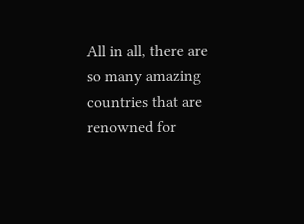All in all, there are so many amazing countries that are renowned for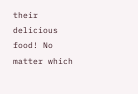their delicious food! No matter which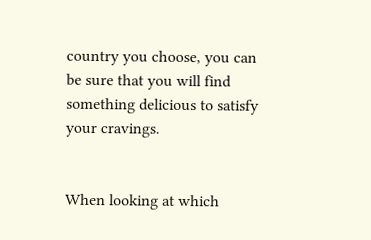country you choose, you can be sure that you will find something delicious to satisfy your cravings.


When looking at which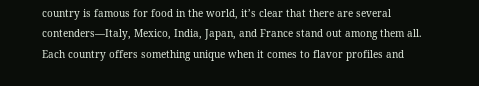country is famous for food in the world, it’s clear that there are several contenders—Italy, Mexico, India, Japan, and France stand out among them all. Each country offers something unique when it comes to flavor profiles and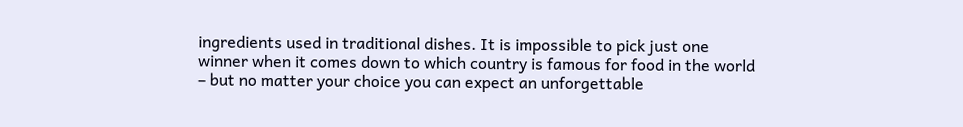ingredients used in traditional dishes. It is impossible to pick just one winner when it comes down to which country is famous for food in the world – but no matter your choice you can expect an unforgettable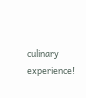culinary experience!